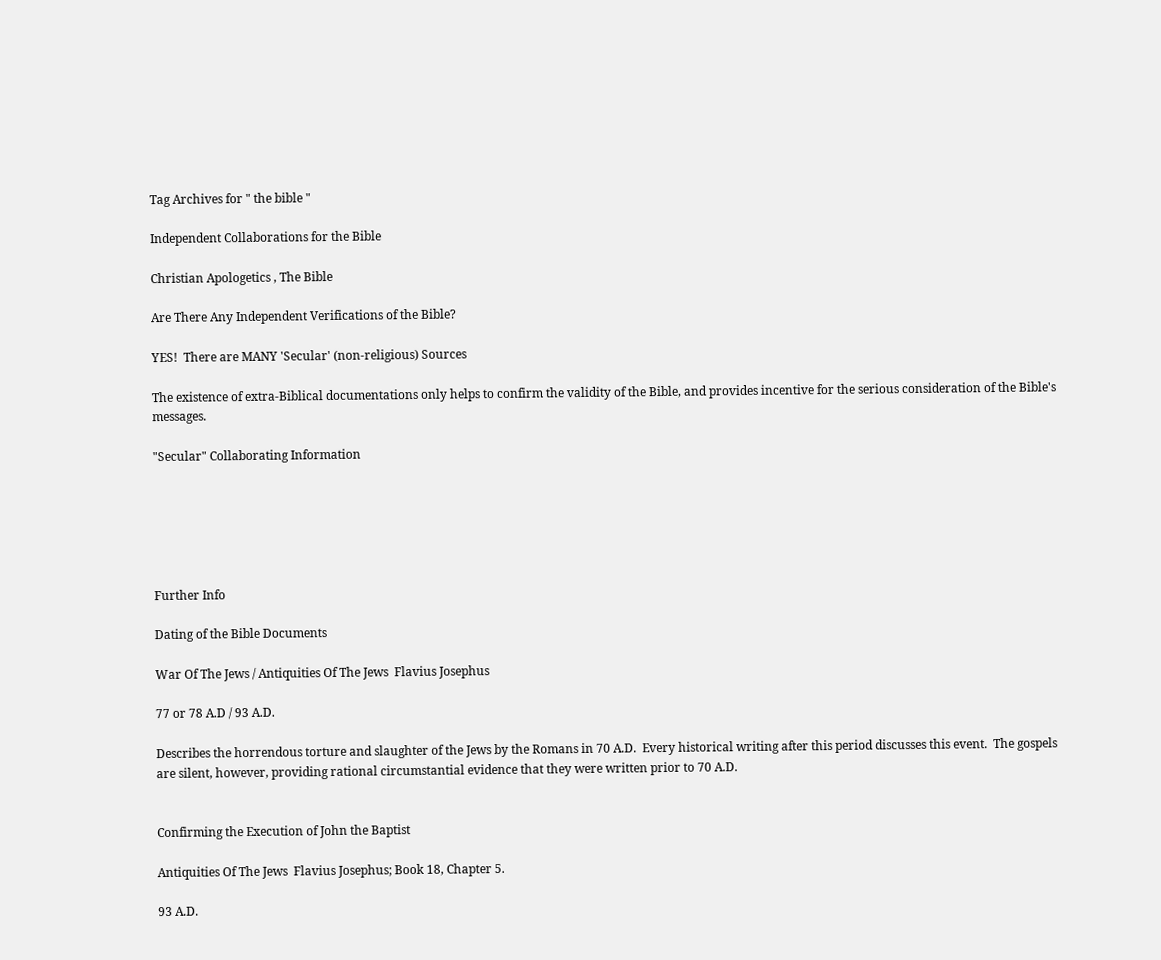Tag Archives for " the bible "

Independent Collaborations for the Bible

Christian Apologetics , The Bible

Are There Any Independent Verifications of the Bible?

YES!  There are MANY 'Secular' (non-religious) Sources

The existence of extra-Biblical documentations only helps to confirm the validity of the Bible, and provides incentive for the serious consideration of the Bible's messages.

"Secular" Collaborating Information






Further Info

Dating of the Bible Documents

War Of The Jews / Antiquities Of The Jews  Flavius Josephus

77 or 78 A.D / 93 A.D.

Describes the horrendous torture and slaughter of the Jews by the Romans in 70 A.D.  Every historical writing after this period discusses this event.  The gospels are silent, however, providing rational circumstantial evidence that they were written prior to 70 A.D.


Confirming the Execution of John the Baptist

Antiquities Of The Jews  Flavius Josephus; Book 18, Chapter 5.

93 A.D.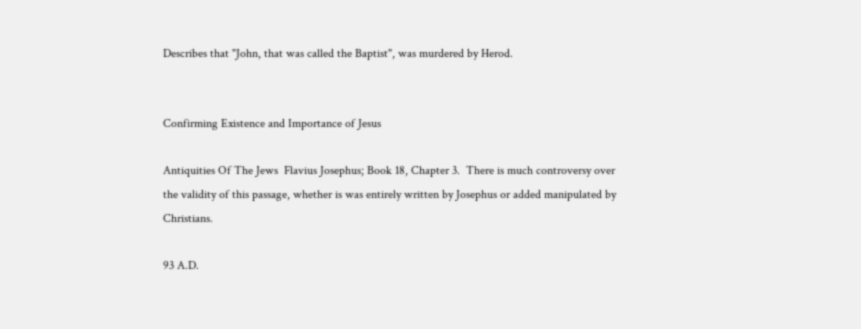Describes that "John, that was called the Baptist", was murdered by Herod.


Confirming Existence and Importance of Jesus

Antiquities Of The Jews  Flavius Josephus; Book 18, Chapter 3.  There is much controversy over the validity of this passage, whether is was entirely written by Josephus or added manipulated by Christians.

93 A.D.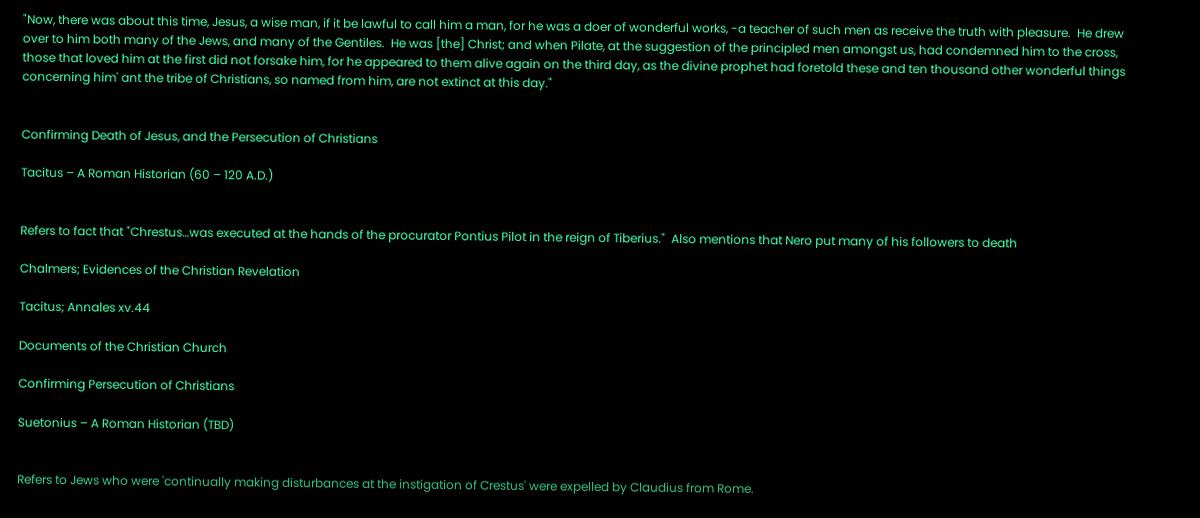"Now, there was about this time, Jesus, a wise man, if it be lawful to call him a man, for he was a doer of wonderful works, -a teacher of such men as receive the truth with pleasure.  He drew over to him both many of the Jews, and many of the Gentiles.  He was [the] Christ; and when Pilate, at the suggestion of the principled men amongst us, had condemned him to the cross, those that loved him at the first did not forsake him, for he appeared to them alive again on the third day, as the divine prophet had foretold these and ten thousand other wonderful things concerning him' ant the tribe of Christians, so named from him, are not extinct at this day."


Confirming Death of Jesus, and the Persecution of Christians

Tacitus – A Roman Historian (60 – 120 A.D.)


Refers to fact that "Chrestus…was executed at the hands of the procurator Pontius Pilot in the reign of Tiberius."  Also mentions that Nero put many of his followers to death

Chalmers; Evidences of the Christian Revelation

Tacitus; Annales xv.44

Documents of the Christian Church

Confirming Persecution of Christians

Suetonius – A Roman Historian (TBD)


Refers to Jews who were 'continually making disturbances at the instigation of Crestus' were expelled by Claudius from Rome.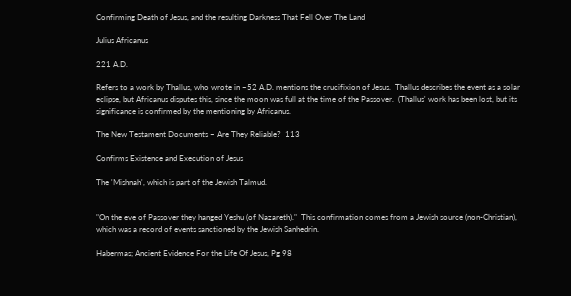Confirming Death of Jesus, and the resulting Darkness That Fell Over The Land

Julius Africanus

221 A.D.

Refers to a work by Thallus, who wrote in ~52 A.D. mentions the crucifixion of Jesus.  Thallus describes the event as a solar eclipse, but Africanus disputes this, since the moon was full at the time of the Passover.  (Thallus' work has been lost, but its significance is confirmed by the mentioning by Africanus.

The New Testament Documents – Are They Reliable?  113

Confirms Existence and Execution of Jesus

The 'Mishnah', which is part of the Jewish Talmud.


"On the eve of Passover they hanged Yeshu (of Nazareth)."  This confirmation comes from a Jewish source (non-Christian), which was a record of events sanctioned by the Jewish Sanhedrin.

Habermas; Ancient Evidence For the Life Of Jesus, Pg 98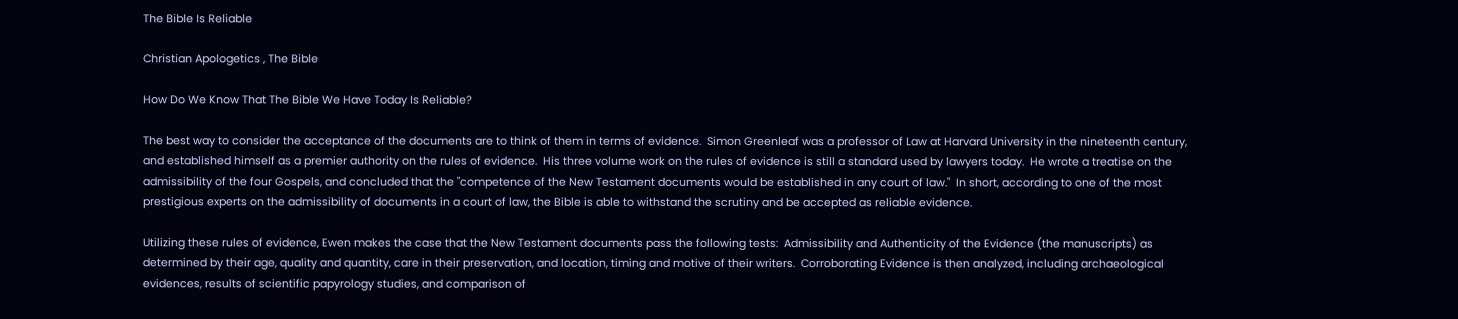The Bible Is Reliable

Christian Apologetics , The Bible

How Do We Know That The Bible We Have Today Is Reliable?

The best way to consider the acceptance of the documents are to think of them in terms of evidence.  Simon Greenleaf was a professor of Law at Harvard University in the nineteenth century, and established himself as a premier authority on the rules of evidence.  His three volume work on the rules of evidence is still a standard used by lawyers today.  He wrote a treatise on the admissibility of the four Gospels, and concluded that the "competence of the New Testament documents would be established in any court of law."  In short, according to one of the most prestigious experts on the admissibility of documents in a court of law, the Bible is able to withstand the scrutiny and be accepted as reliable evidence.

Utilizing these rules of evidence, Ewen makes the case that the New Testament documents pass the following tests:  Admissibility and Authenticity of the Evidence (the manuscripts) as determined by their age, quality and quantity, care in their preservation, and location, timing and motive of their writers.  Corroborating Evidence is then analyzed, including archaeological evidences, results of scientific papyrology studies, and comparison of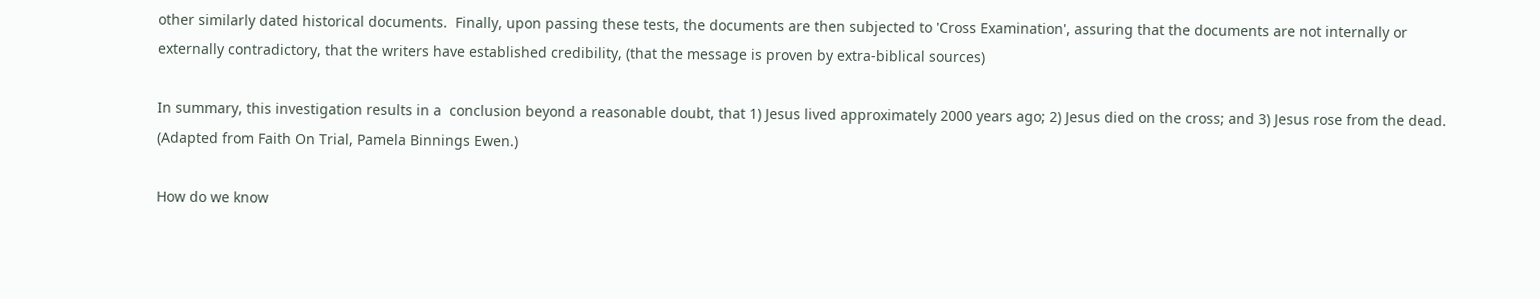other similarly dated historical documents.  Finally, upon passing these tests, the documents are then subjected to 'Cross Examination', assuring that the documents are not internally or externally contradictory, that the writers have established credibility, (that the message is proven by extra-biblical sources)

In summary, this investigation results in a  conclusion beyond a reasonable doubt, that 1) Jesus lived approximately 2000 years ago; 2) Jesus died on the cross; and 3) Jesus rose from the dead.  (Adapted from Faith On Trial, Pamela Binnings Ewen.)

How do we know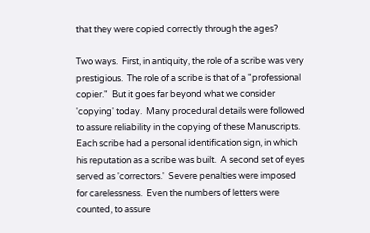that they were copied correctly through the ages?

Two ways.  First, in antiquity, the role of a scribe was very prestigious.  The role of a scribe is that of a "professional copier."  But it goes far beyond what we consider 'copying' today.  Many procedural details were followed to assure reliability in the copying of these Manuscripts.  Each scribe had a personal identification sign, in which his reputation as a scribe was built.  A second set of eyes served as 'correctors.'  Severe penalties were imposed for carelessness.  Even the numbers of letters were counted, to assure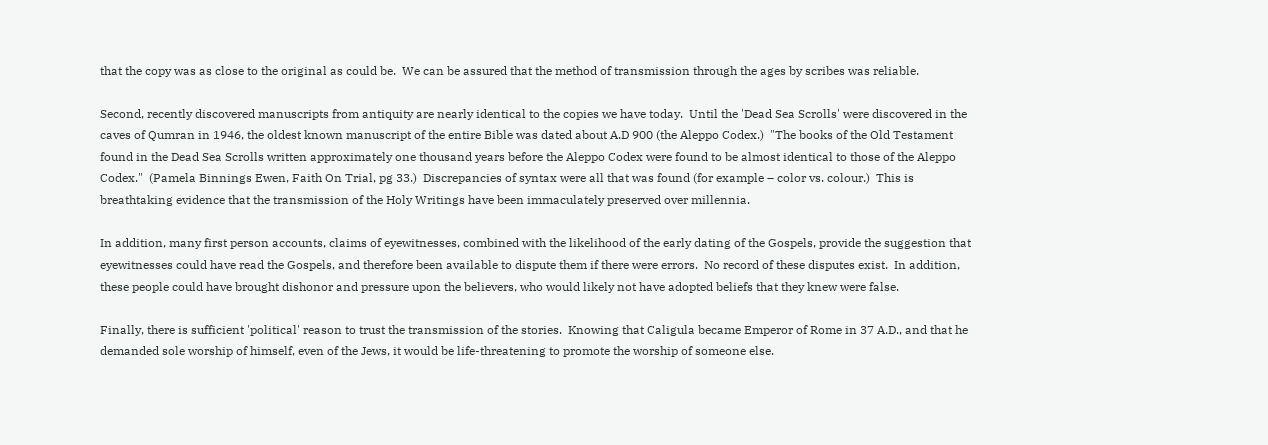that the copy was as close to the original as could be.  We can be assured that the method of transmission through the ages by scribes was reliable.

Second, recently discovered manuscripts from antiquity are nearly identical to the copies we have today.  Until the 'Dead Sea Scrolls' were discovered in the caves of Qumran in 1946, the oldest known manuscript of the entire Bible was dated about A.D 900 (the Aleppo Codex.)  "The books of the Old Testament found in the Dead Sea Scrolls written approximately one thousand years before the Aleppo Codex were found to be almost identical to those of the Aleppo Codex."  (Pamela Binnings Ewen, Faith On Trial, pg 33.)  Discrepancies of syntax were all that was found (for example – color vs. colour.)  This is breathtaking evidence that the transmission of the Holy Writings have been immaculately preserved over millennia.

In addition, many first person accounts, claims of eyewitnesses, combined with the likelihood of the early dating of the Gospels, provide the suggestion that eyewitnesses could have read the Gospels, and therefore been available to dispute them if there were errors.  No record of these disputes exist.  In addition, these people could have brought dishonor and pressure upon the believers, who would likely not have adopted beliefs that they knew were false.

Finally, there is sufficient 'political' reason to trust the transmission of the stories.  Knowing that Caligula became Emperor of Rome in 37 A.D., and that he demanded sole worship of himself, even of the Jews, it would be life-threatening to promote the worship of someone else.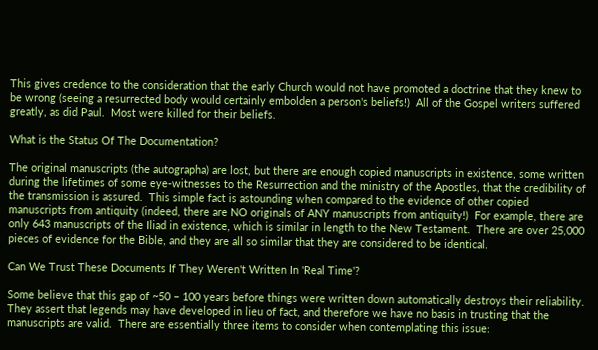This gives credence to the consideration that the early Church would not have promoted a doctrine that they knew to be wrong (seeing a resurrected body would certainly embolden a person's beliefs!)  All of the Gospel writers suffered greatly, as did Paul.  Most were killed for their beliefs.

What is the Status Of The Documentation?

The original manuscripts (the autographa) are lost, but there are enough copied manuscripts in existence, some written during the lifetimes of some eye-witnesses to the Resurrection and the ministry of the Apostles, that the credibility of the transmission is assured.  This simple fact is astounding when compared to the evidence of other copied manuscripts from antiquity (indeed, there are NO originals of ANY manuscripts from antiquity!)  For example, there are only 643 manuscripts of the Iliad in existence, which is similar in length to the New Testament.  There are over 25,000 pieces of evidence for the Bible, and they are all so similar that they are considered to be identical.

Can We Trust These Documents If They Weren't Written In 'Real Time'?

Some believe that this gap of ~50 – 100 years before things were written down automatically destroys their reliability.  They assert that legends may have developed in lieu of fact, and therefore we have no basis in trusting that the manuscripts are valid.  There are essentially three items to consider when contemplating this issue: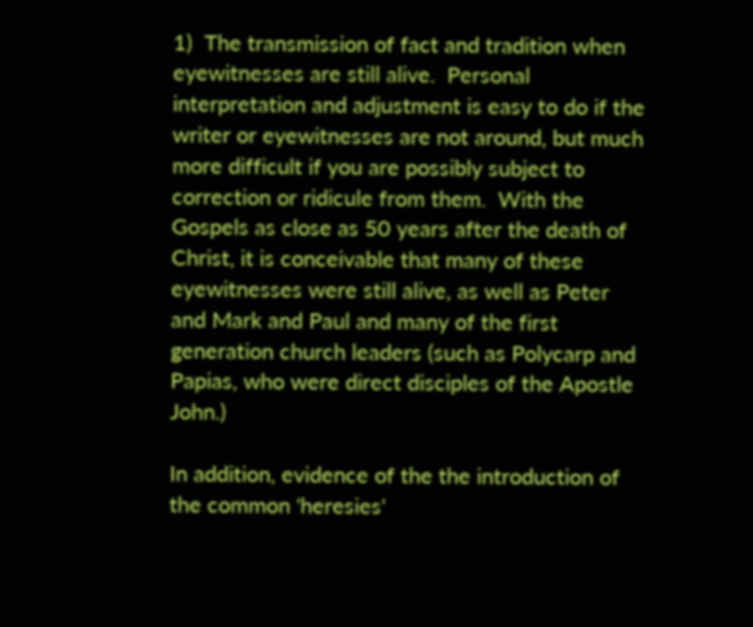1)  The transmission of fact and tradition when eyewitnesses are still alive.  Personal interpretation and adjustment is easy to do if the writer or eyewitnesses are not around, but much more difficult if you are possibly subject to correction or ridicule from them.  With the Gospels as close as 50 years after the death of Christ, it is conceivable that many of these eyewitnesses were still alive, as well as Peter and Mark and Paul and many of the first generation church leaders (such as Polycarp and Papias, who were direct disciples of the Apostle John.)

In addition, evidence of the the introduction of the common 'heresies'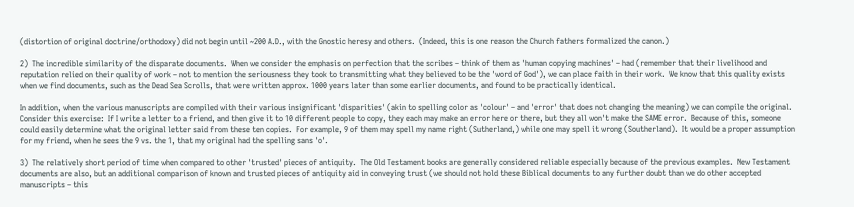(distortion of original doctrine/orthodoxy) did not begin until ~200 A.D., with the Gnostic heresy and others.  (Indeed, this is one reason the Church fathers formalized the canon.)

2)  The incredible similarity of the disparate documents.  When we consider the emphasis on perfection that the scribes – think of them as 'human copying machines' – had (remember that their livelihood and reputation relied on their quality of work – not to mention the seriousness they took to transmitting what they believed to be the 'word of God'), we can place faith in their work.  We know that this quality exists when we find documents, such as the Dead Sea Scrolls, that were written approx. 1000 years later than some earlier documents, and found to be practically identical.

In addition, when the various manuscripts are compiled with their various insignificant 'disparities' (akin to spelling color as 'colour' – and 'error' that does not changing the meaning) we can compile the original.  Consider this exercise:  If I write a letter to a friend, and then give it to 10 different people to copy, they each may make an error here or there, but they all won't make the SAME error.  Because of this, someone could easily determine what the original letter said from these ten copies.  For example, 9 of them may spell my name right (Sutherland,) while one may spell it wrong (Southerland).  It would be a proper assumption for my friend, when he sees the 9 vs. the 1, that my original had the spelling sans 'o'.

3)  The relatively short period of time when compared to other 'trusted' pieces of antiquity.  The Old Testament books are generally considered reliable especially because of the previous examples.  New Testament documents are also, but an additional comparison of known and trusted pieces of antiquity aid in conveying trust (we should not hold these Biblical documents to any further doubt than we do other accepted manuscripts – this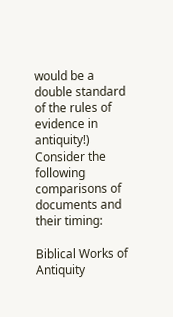would be a double standard of the rules of evidence in antiquity!)  Consider the following comparisons of documents and their timing:

Biblical Works of Antiquity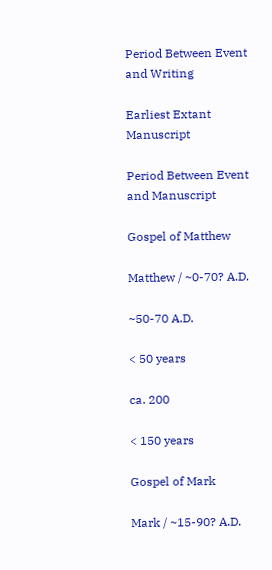Period Between Event and Writing

Earliest Extant Manuscript

Period Between Event and Manuscript

Gospel of Matthew

Matthew / ~0-70? A.D.

~50-70 A.D.

< 50 years

ca. 200

< 150 years

Gospel of Mark

Mark / ~15-90? A.D.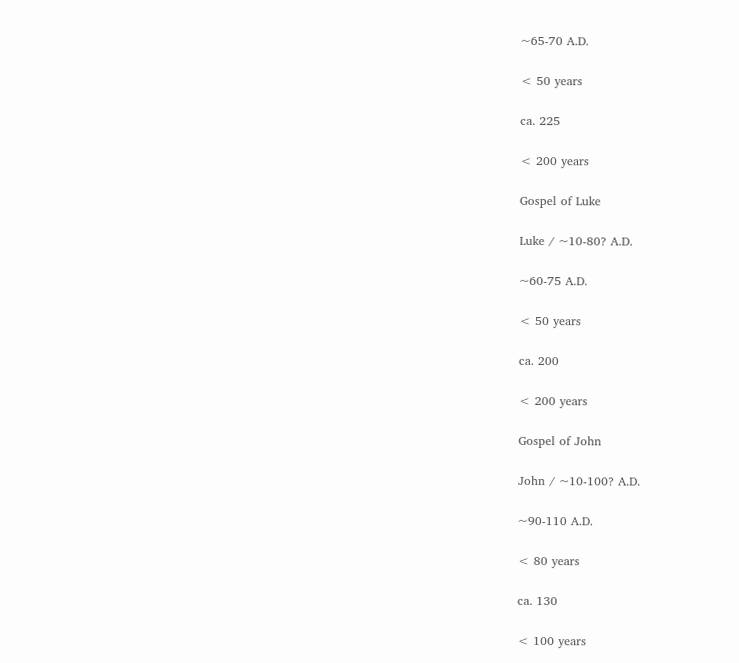~65-70 A.D.

< 50 years

ca. 225

< 200 years

Gospel of Luke

Luke / ~10-80? A.D.

~60-75 A.D.

< 50 years

ca. 200

< 200 years

Gospel of John

John / ~10-100? A.D.

~90-110 A.D.

< 80 years

ca. 130

< 100 years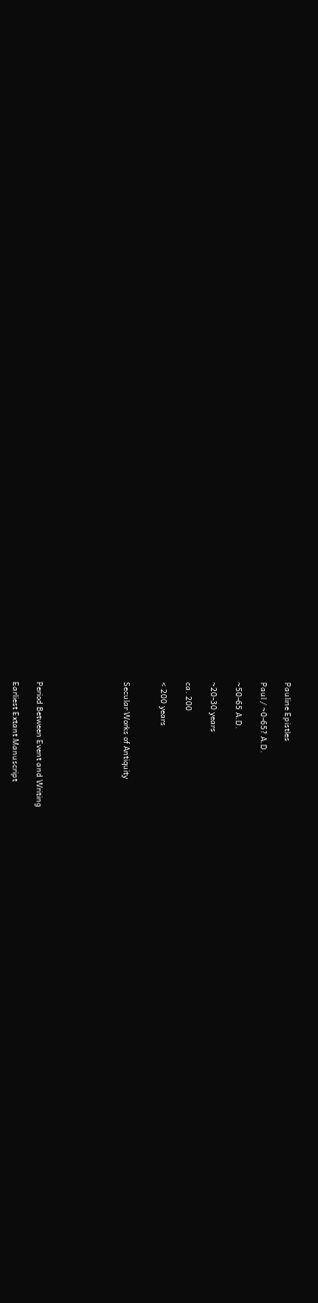Pauline Epistles

Paul / ~0-65? A.D.

~50-65 A.D.

~20-30 years

ca. 200

< 200 years


Secular Works of Antiquity






Period Between Event and Writing

Earliest Extant Manuscript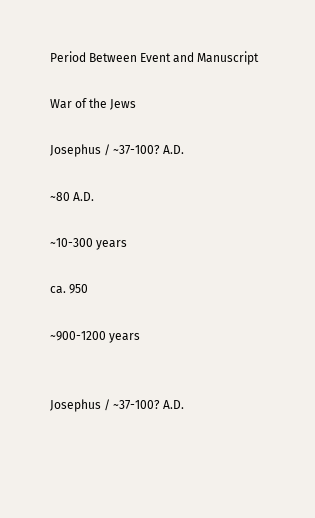Period Between Event and Manuscript

War of the Jews

Josephus / ~37-100? A.D.

~80 A.D.

~10-300 years

ca. 950

~900-1200 years


Josephus / ~37-100? A.D.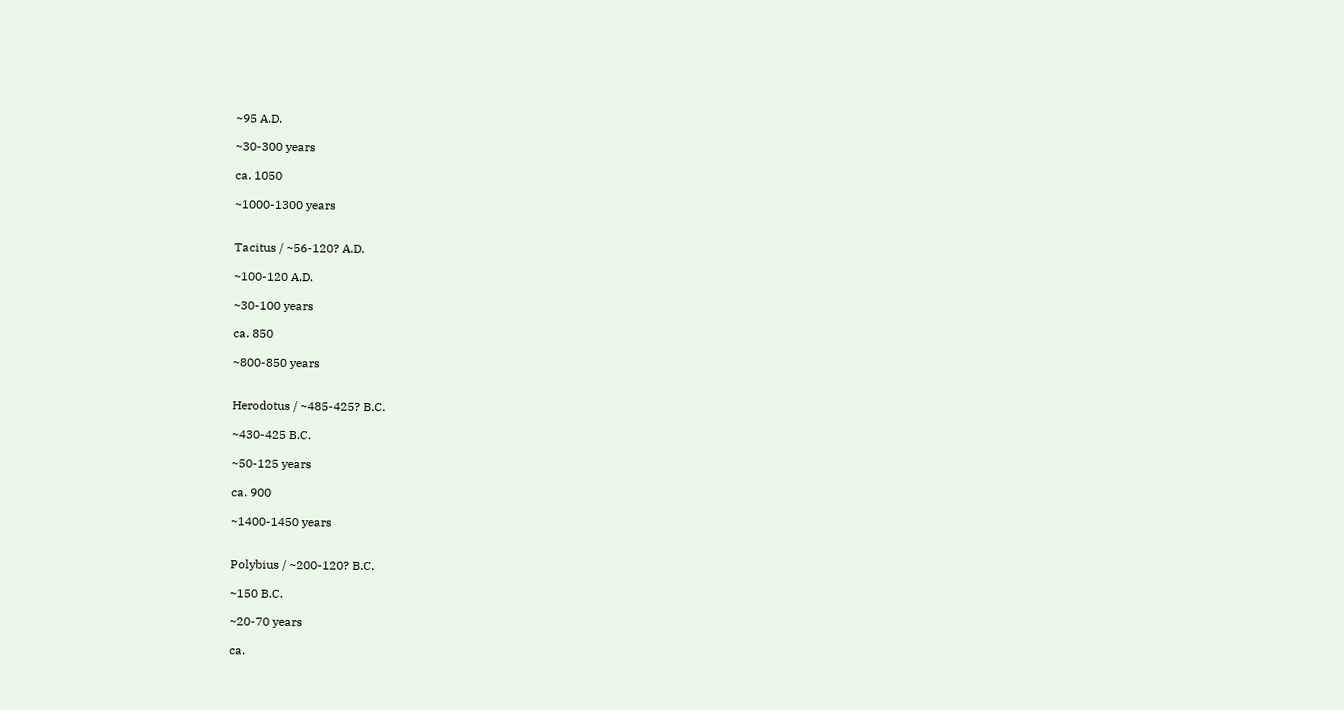~95 A.D.

~30-300 years

ca. 1050

~1000-1300 years


Tacitus / ~56-120? A.D.

~100-120 A.D.

~30-100 years

ca. 850

~800-850 years


Herodotus / ~485-425? B.C.

~430-425 B.C.

~50-125 years

ca. 900

~1400-1450 years


Polybius / ~200-120? B.C.

~150 B.C.

~20-70 years

ca.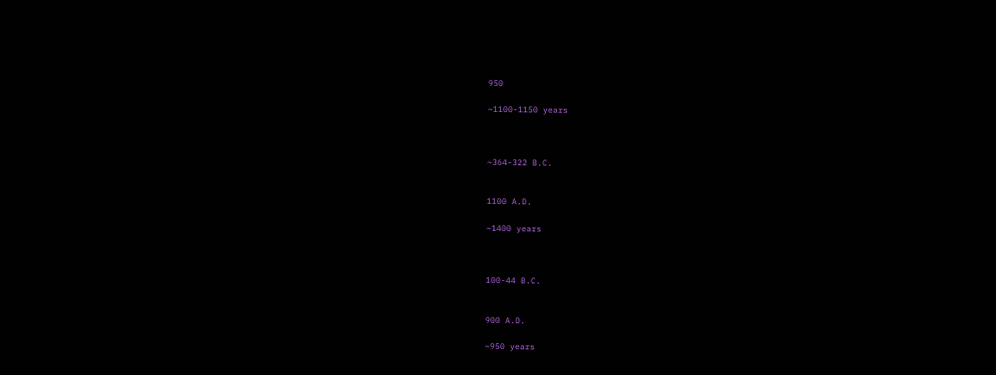950

~1100-1150 years



~364-322 B.C.


1100 A.D.

~1400 years



100-44 B.C.


900 A.D.

~950 years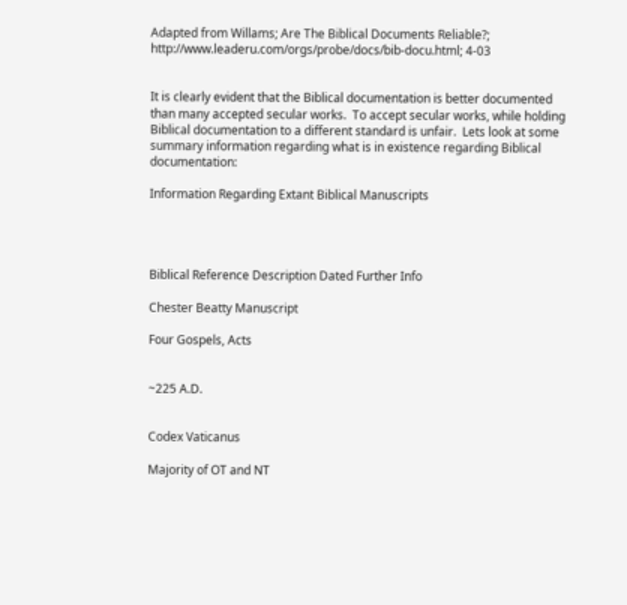Adapted from Willams; Are The Biblical Documents Reliable?; http://www.leaderu.com/orgs/probe/docs/bib-docu.html; 4-03


It is clearly evident that the Biblical documentation is better documented than many accepted secular works.  To accept secular works, while holding Biblical documentation to a different standard is unfair.  Lets look at some summary information regarding what is in existence regarding Biblical documentation:

Information Regarding Extant Biblical Manuscripts




Biblical Reference Description Dated Further Info

Chester Beatty Manuscript

Four Gospels, Acts


~225 A.D.


Codex Vaticanus

Majority of OT and NT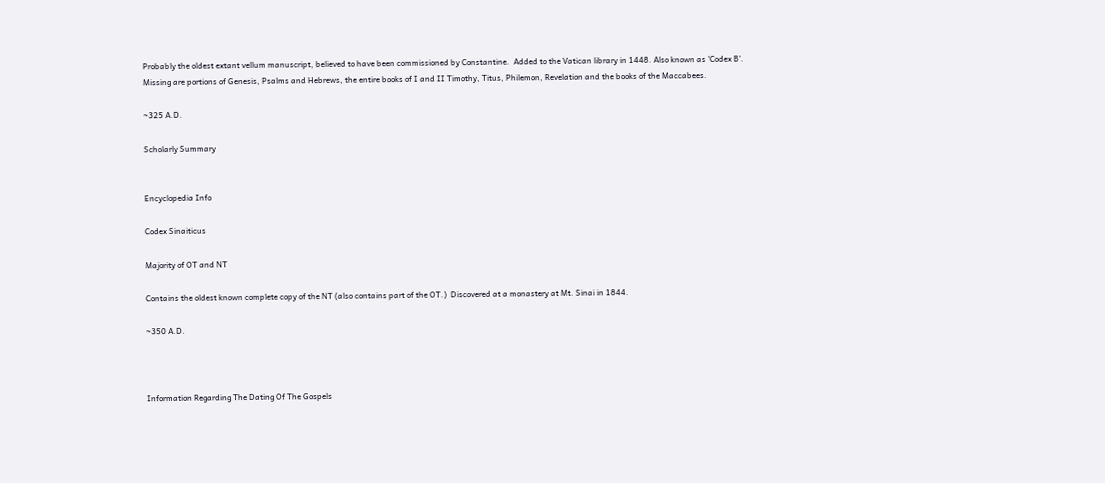Probably the oldest extant vellum manuscript, believed to have been commissioned by Constantine.  Added to the Vatican library in 1448. Also known as 'Codex B'.  Missing are portions of Genesis, Psalms and Hebrews, the entire books of I and II Timothy, Titus, Philemon, Revelation and the books of the Maccabees.

~325 A.D.

Scholarly Summary


Encyclopedia Info

Codex Sinaiticus

Majority of OT and NT

Contains the oldest known complete copy of the NT (also contains part of the OT.)  Discovered at a monastery at Mt. Sinai in 1844.

~350 A.D.



Information Regarding The Dating Of The Gospels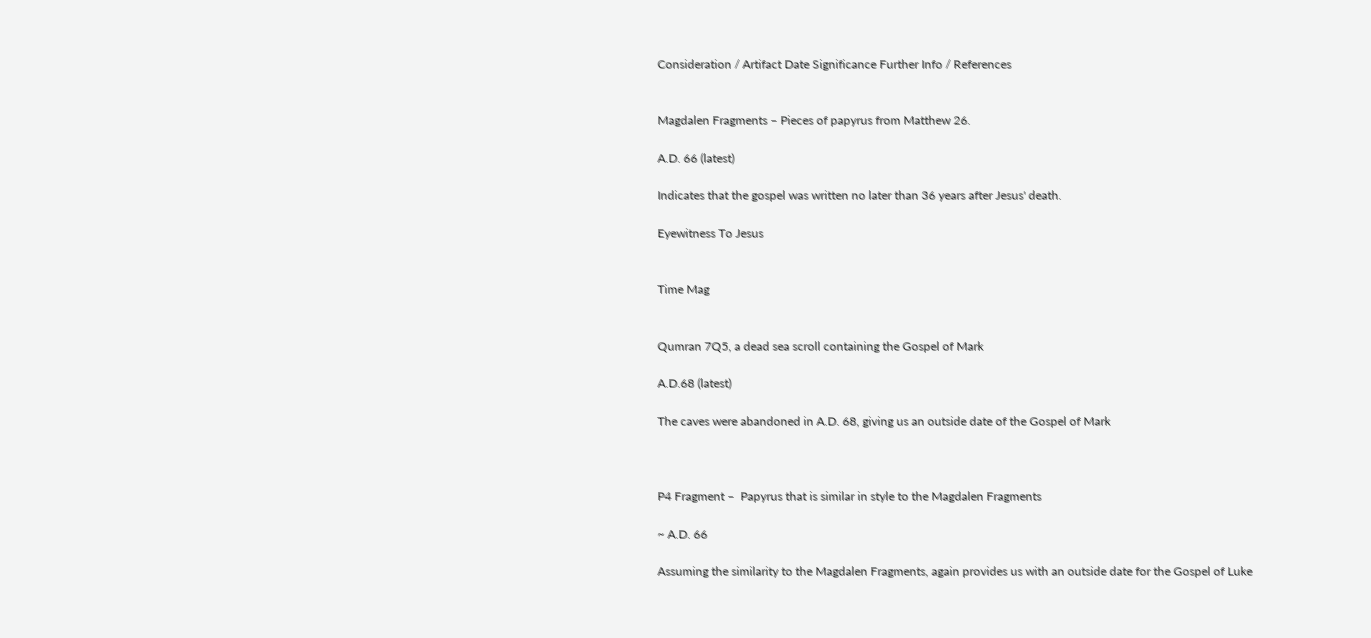Consideration / Artifact Date Significance Further Info / References


Magdalen Fragments – Pieces of papyrus from Matthew 26.

A.D. 66 (latest)

Indicates that the gospel was written no later than 36 years after Jesus' death.

Eyewitness To Jesus


Time Mag


Qumran 7Q5, a dead sea scroll containing the Gospel of Mark

A.D.68 (latest)

The caves were abandoned in A.D. 68, giving us an outside date of the Gospel of Mark



P4 Fragment –  Papyrus that is similar in style to the Magdalen Fragments

~ A.D. 66

Assuming the similarity to the Magdalen Fragments, again provides us with an outside date for the Gospel of Luke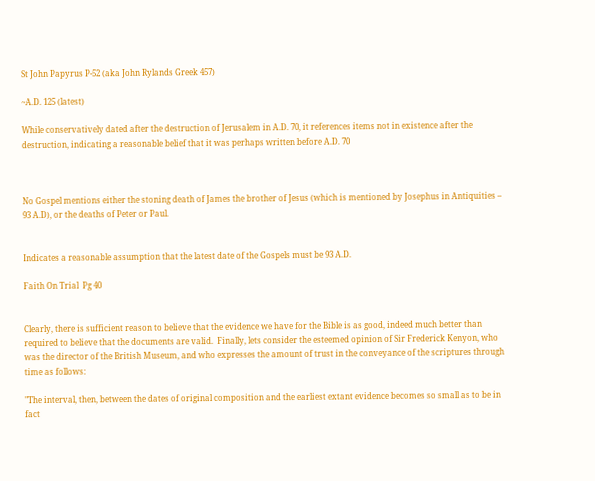St John Papyrus P-52 (aka John Rylands Greek 457)

~A.D. 125 (latest)

While conservatively dated after the destruction of Jerusalem in A.D. 70, it references items not in existence after the destruction, indicating a reasonable belief that it was perhaps written before A.D. 70



No Gospel mentions either the stoning death of James the brother of Jesus (which is mentioned by Josephus in Antiquities – 93 A.D), or the deaths of Peter or Paul.


Indicates a reasonable assumption that the latest date of the Gospels must be 93 A.D.

Faith On Trial  Pg 40


Clearly, there is sufficient reason to believe that the evidence we have for the Bible is as good, indeed much better than required to believe that the documents are valid.  Finally, lets consider the esteemed opinion of Sir Frederick Kenyon, who was the director of the British Museum, and who expresses the amount of trust in the conveyance of the scriptures through time as follows:

"The interval, then, between the dates of original composition and the earliest extant evidence becomes so small as to be in fact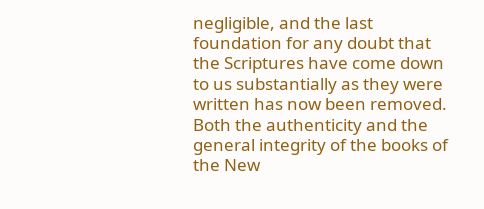negligible, and the last foundation for any doubt that the Scriptures have come down to us substantially as they were written has now been removed.  Both the authenticity and the general integrity of the books of the New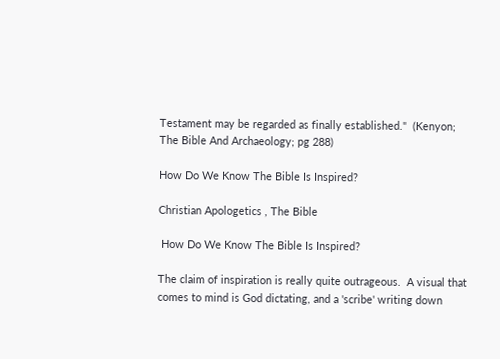Testament may be regarded as finally established."  (Kenyon; The Bible And Archaeology; pg 288)

How Do We Know The Bible Is Inspired?

Christian Apologetics , The Bible

 How Do We Know The Bible Is Inspired?

The claim of inspiration is really quite outrageous.  A visual that comes to mind is God dictating, and a 'scribe' writing down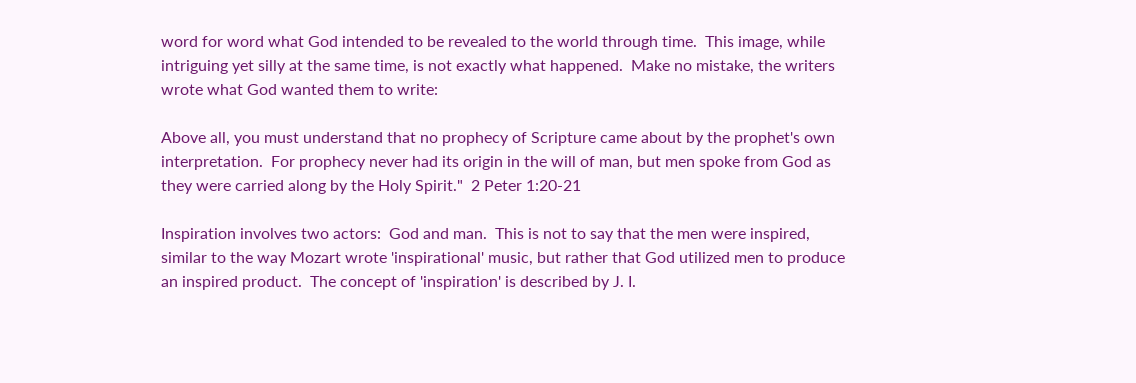word for word what God intended to be revealed to the world through time.  This image, while intriguing yet silly at the same time, is not exactly what happened.  Make no mistake, the writers wrote what God wanted them to write:

Above all, you must understand that no prophecy of Scripture came about by the prophet's own interpretation.  For prophecy never had its origin in the will of man, but men spoke from God as they were carried along by the Holy Spirit."  2 Peter 1:20-21

Inspiration involves two actors:  God and man.  This is not to say that the men were inspired, similar to the way Mozart wrote 'inspirational' music, but rather that God utilized men to produce an inspired product.  The concept of 'inspiration' is described by J. I.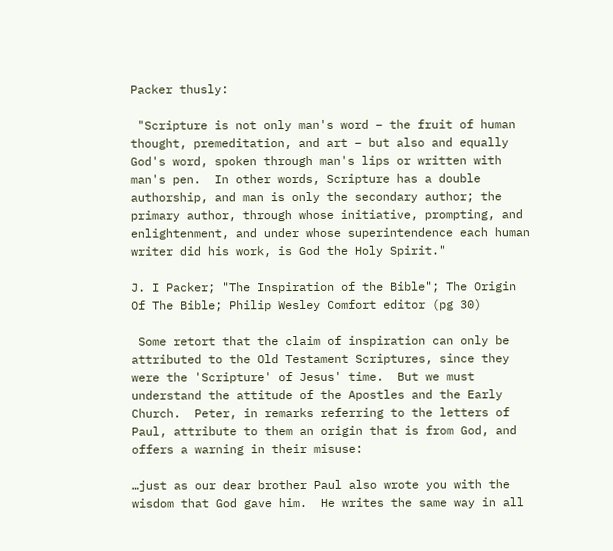Packer thusly:

 "Scripture is not only man's word – the fruit of human thought, premeditation, and art – but also and equally God's word, spoken through man's lips or written with man's pen.  In other words, Scripture has a double authorship, and man is only the secondary author; the primary author, through whose initiative, prompting, and enlightenment, and under whose superintendence each human writer did his work, is God the Holy Spirit."

J. I Packer; "The Inspiration of the Bible"; The Origin Of The Bible; Philip Wesley Comfort editor (pg 30)

 Some retort that the claim of inspiration can only be attributed to the Old Testament Scriptures, since they were the 'Scripture' of Jesus' time.  But we must understand the attitude of the Apostles and the Early Church.  Peter, in remarks referring to the letters of Paul, attribute to them an origin that is from God, and offers a warning in their misuse:

…just as our dear brother Paul also wrote you with the wisdom that God gave him.  He writes the same way in all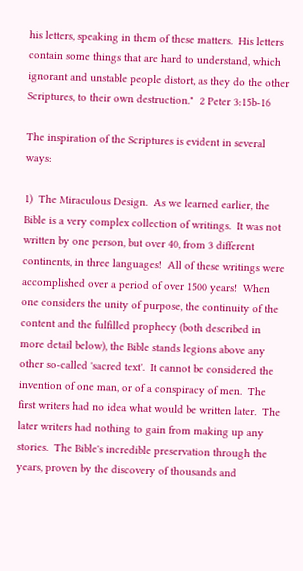his letters, speaking in them of these matters.  His letters contain some things that are hard to understand, which ignorant and unstable people distort, as they do the other Scriptures, to their own destruction."  2 Peter 3:15b-16

The inspiration of the Scriptures is evident in several ways:

1)  The Miraculous Design.  As we learned earlier, the Bible is a very complex collection of writings.  It was not written by one person, but over 40, from 3 different continents, in three languages!  All of these writings were accomplished over a period of over 1500 years!  When one considers the unity of purpose, the continuity of the content and the fulfilled prophecy (both described in more detail below), the Bible stands legions above any other so-called 'sacred text'.  It cannot be considered the invention of one man, or of a conspiracy of men.  The first writers had no idea what would be written later.  The later writers had nothing to gain from making up any stories.  The Bible's incredible preservation through the years, proven by the discovery of thousands and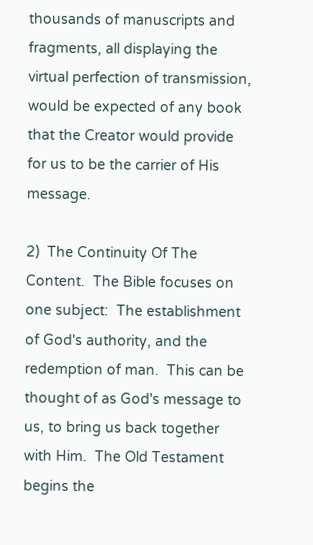thousands of manuscripts and fragments, all displaying the virtual perfection of transmission, would be expected of any book that the Creator would provide for us to be the carrier of His message.

2)  The Continuity Of The Content.  The Bible focuses on one subject:  The establishment of God's authority, and the redemption of man.  This can be thought of as God's message to us, to bring us back together with Him.  The Old Testament begins the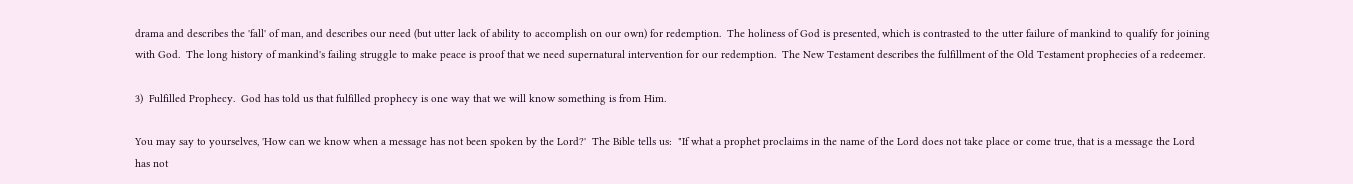drama and describes the 'fall' of man, and describes our need (but utter lack of ability to accomplish on our own) for redemption.  The holiness of God is presented, which is contrasted to the utter failure of mankind to qualify for joining with God.  The long history of mankind's failing struggle to make peace is proof that we need supernatural intervention for our redemption.  The New Testament describes the fulfillment of the Old Testament prophecies of a redeemer.

3)  Fulfilled Prophecy.  God has told us that fulfilled prophecy is one way that we will know something is from Him.

You may say to yourselves, 'How can we know when a message has not been spoken by the Lord?'  The Bible tells us:  "If what a prophet proclaims in the name of the Lord does not take place or come true, that is a message the Lord has not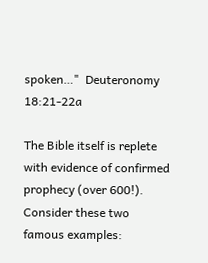spoken…"  Deuteronomy 18:21-22a

The Bible itself is replete with evidence of confirmed prophecy (over 600!).  Consider these two famous examples: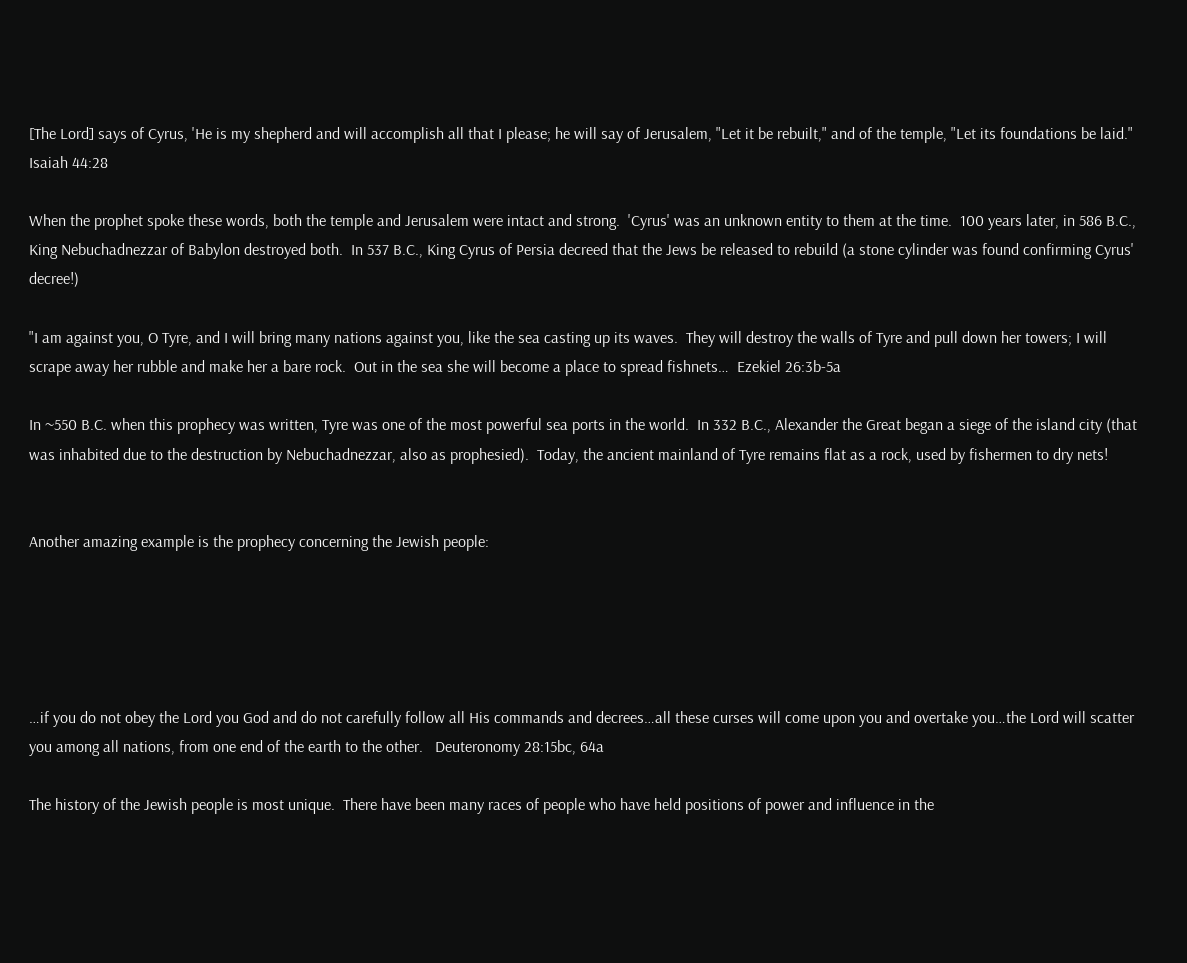[The Lord] says of Cyrus, 'He is my shepherd and will accomplish all that I please; he will say of Jerusalem, "Let it be rebuilt," and of the temple, "Let its foundations be laid."  Isaiah 44:28

When the prophet spoke these words, both the temple and Jerusalem were intact and strong.  'Cyrus' was an unknown entity to them at the time.  100 years later, in 586 B.C., King Nebuchadnezzar of Babylon destroyed both.  In 537 B.C., King Cyrus of Persia decreed that the Jews be released to rebuild (a stone cylinder was found confirming Cyrus' decree!)

"I am against you, O Tyre, and I will bring many nations against you, like the sea casting up its waves.  They will destroy the walls of Tyre and pull down her towers; I will scrape away her rubble and make her a bare rock.  Out in the sea she will become a place to spread fishnets…  Ezekiel 26:3b-5a

In ~550 B.C. when this prophecy was written, Tyre was one of the most powerful sea ports in the world.  In 332 B.C., Alexander the Great began a siege of the island city (that was inhabited due to the destruction by Nebuchadnezzar, also as prophesied).  Today, the ancient mainland of Tyre remains flat as a rock, used by fishermen to dry nets!


Another amazing example is the prophecy concerning the Jewish people:





…if you do not obey the Lord you God and do not carefully follow all His commands and decrees…all these curses will come upon you and overtake you…the Lord will scatter you among all nations, from one end of the earth to the other.   Deuteronomy 28:15bc, 64a

The history of the Jewish people is most unique.  There have been many races of people who have held positions of power and influence in the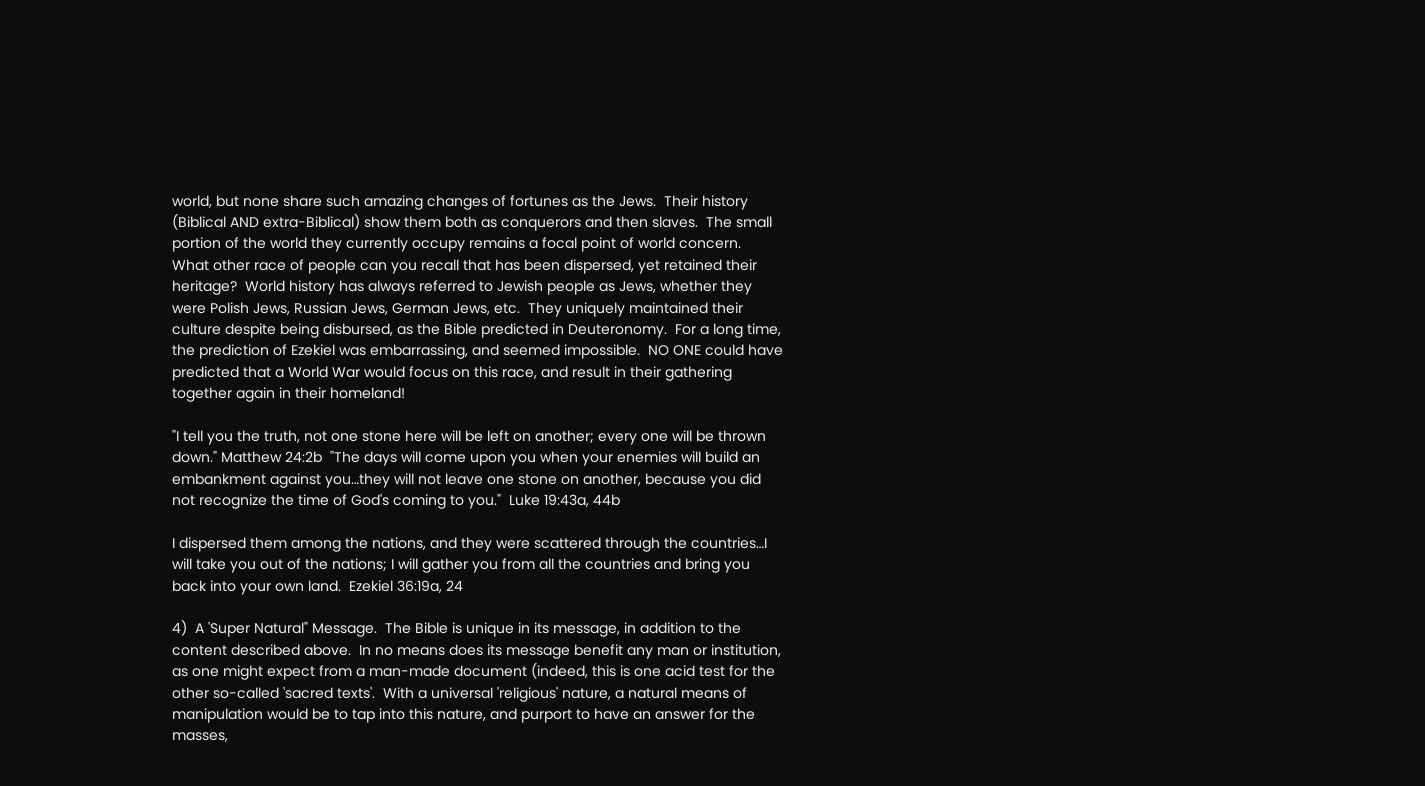world, but none share such amazing changes of fortunes as the Jews.  Their history (Biblical AND extra-Biblical) show them both as conquerors and then slaves.  The small portion of the world they currently occupy remains a focal point of world concern.  What other race of people can you recall that has been dispersed, yet retained their heritage?  World history has always referred to Jewish people as Jews, whether they were Polish Jews, Russian Jews, German Jews, etc.  They uniquely maintained their culture despite being disbursed, as the Bible predicted in Deuteronomy.  For a long time, the prediction of Ezekiel was embarrassing, and seemed impossible.  NO ONE could have predicted that a World War would focus on this race, and result in their gathering together again in their homeland!

"I tell you the truth, not one stone here will be left on another; every one will be thrown down." Matthew 24:2b  "The days will come upon you when your enemies will build an embankment against you…they will not leave one stone on another, because you did not recognize the time of God's coming to you."  Luke 19:43a, 44b

I dispersed them among the nations, and they were scattered through the countries…I will take you out of the nations; I will gather you from all the countries and bring you back into your own land.  Ezekiel 36:19a, 24

4)  A 'Super Natural" Message.  The Bible is unique in its message, in addition to the content described above.  In no means does its message benefit any man or institution, as one might expect from a man-made document (indeed, this is one acid test for the other so-called 'sacred texts'.  With a universal 'religious' nature, a natural means of manipulation would be to tap into this nature, and purport to have an answer for the masses,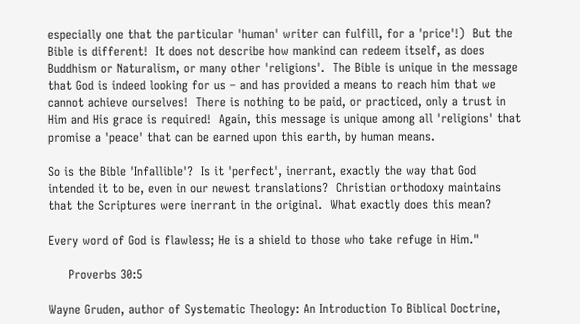especially one that the particular 'human' writer can fulfill, for a 'price'!)  But the Bible is different!  It does not describe how mankind can redeem itself, as does Buddhism or Naturalism, or many other 'religions'.  The Bible is unique in the message that God is indeed looking for us – and has provided a means to reach him that we cannot achieve ourselves!  There is nothing to be paid, or practiced, only a trust in Him and His grace is required!  Again, this message is unique among all 'religions' that promise a 'peace' that can be earned upon this earth, by human means.

So is the Bible 'Infallible'?  Is it 'perfect', inerrant, exactly the way that God intended it to be, even in our newest translations?  Christian orthodoxy maintains that the Scriptures were inerrant in the original.  What exactly does this mean?

Every word of God is flawless; He is a shield to those who take refuge in Him."

     Proverbs 30:5

Wayne Gruden, author of Systematic Theology: An Introduction To Biblical Doctrine,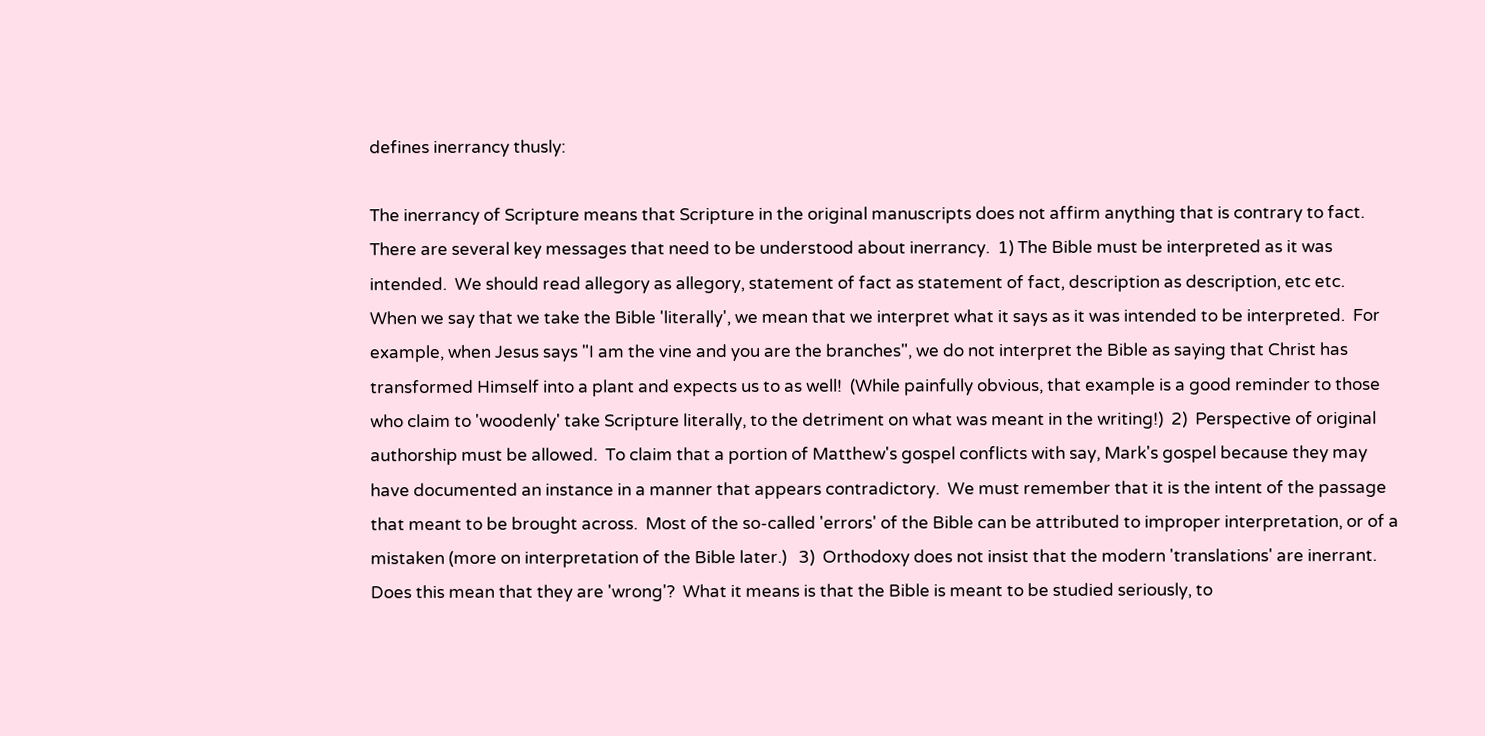defines inerrancy thusly:

The inerrancy of Scripture means that Scripture in the original manuscripts does not affirm anything that is contrary to fact.  There are several key messages that need to be understood about inerrancy.  1) The Bible must be interpreted as it was intended.  We should read allegory as allegory, statement of fact as statement of fact, description as description, etc etc.  When we say that we take the Bible 'literally', we mean that we interpret what it says as it was intended to be interpreted.  For example, when Jesus says "I am the vine and you are the branches", we do not interpret the Bible as saying that Christ has transformed Himself into a plant and expects us to as well!  (While painfully obvious, that example is a good reminder to those who claim to 'woodenly' take Scripture literally, to the detriment on what was meant in the writing!)  2)  Perspective of original authorship must be allowed.  To claim that a portion of Matthew's gospel conflicts with say, Mark's gospel because they may have documented an instance in a manner that appears contradictory.  We must remember that it is the intent of the passage that meant to be brought across.  Most of the so-called 'errors' of the Bible can be attributed to improper interpretation, or of a mistaken (more on interpretation of the Bible later.)   3)  Orthodoxy does not insist that the modern 'translations' are inerrant.  Does this mean that they are 'wrong'?  What it means is that the Bible is meant to be studied seriously, to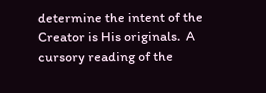determine the intent of the Creator is His originals.  A cursory reading of the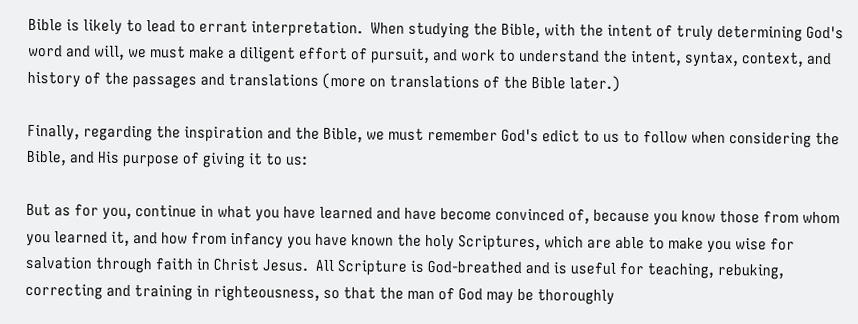Bible is likely to lead to errant interpretation.  When studying the Bible, with the intent of truly determining God's word and will, we must make a diligent effort of pursuit, and work to understand the intent, syntax, context, and history of the passages and translations (more on translations of the Bible later.)

Finally, regarding the inspiration and the Bible, we must remember God's edict to us to follow when considering the Bible, and His purpose of giving it to us:

But as for you, continue in what you have learned and have become convinced of, because you know those from whom you learned it, and how from infancy you have known the holy Scriptures, which are able to make you wise for salvation through faith in Christ Jesus.  All Scripture is God-breathed and is useful for teaching, rebuking, correcting and training in righteousness, so that the man of God may be thoroughly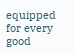equipped for every good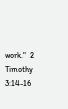work."  2 Timothy 3:14-16